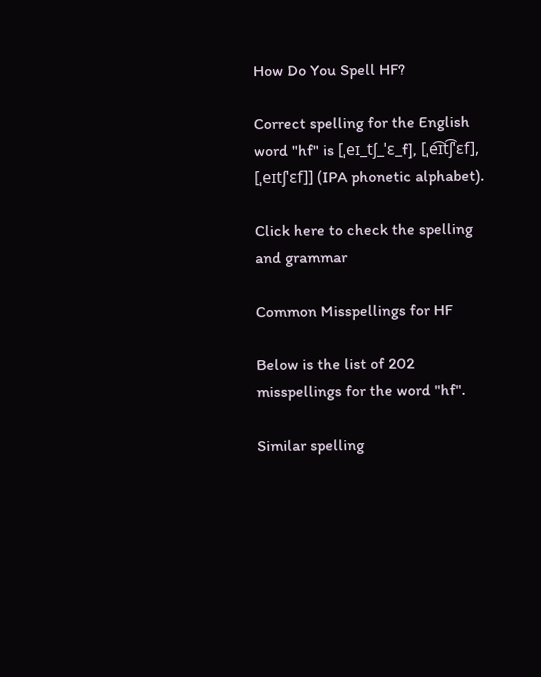How Do You Spell HF?

Correct spelling for the English word "hf" is [ˌeɪ_tʃ_ˈɛ_f], [ˌe͡ɪt͡ʃˈɛf], [ˌeɪtʃˈɛf]] (IPA phonetic alphabet).

Click here to check the spelling and grammar

Common Misspellings for HF

Below is the list of 202 misspellings for the word "hf".

Similar spelling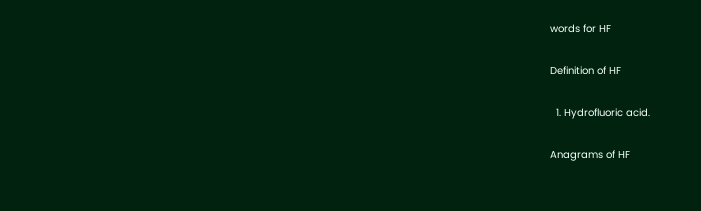words for HF

Definition of HF

  1. Hydrofluoric acid.

Anagrams of HF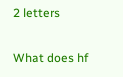2 letters

What does hf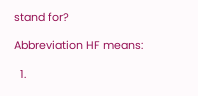stand for?

Abbreviation HF means:

  1.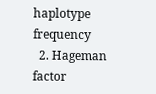haplotype frequency
  2. Hageman factor